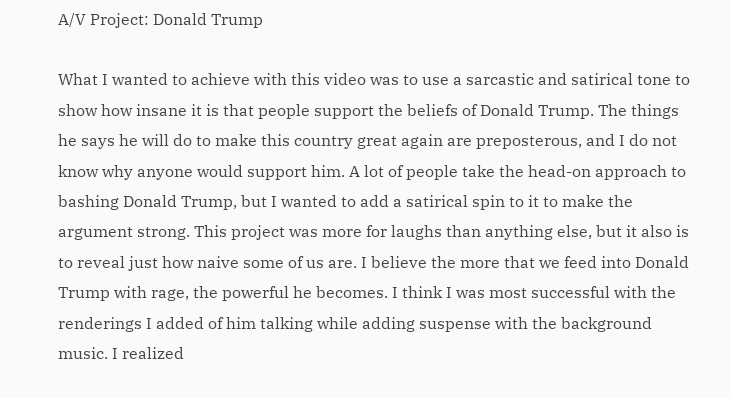A/V Project: Donald Trump

What I wanted to achieve with this video was to use a sarcastic and satirical tone to show how insane it is that people support the beliefs of Donald Trump. The things he says he will do to make this country great again are preposterous, and I do not know why anyone would support him. A lot of people take the head-on approach to bashing Donald Trump, but I wanted to add a satirical spin to it to make the argument strong. This project was more for laughs than anything else, but it also is to reveal just how naive some of us are. I believe the more that we feed into Donald Trump with rage, the powerful he becomes. I think I was most successful with the renderings I added of him talking while adding suspense with the background music. I realized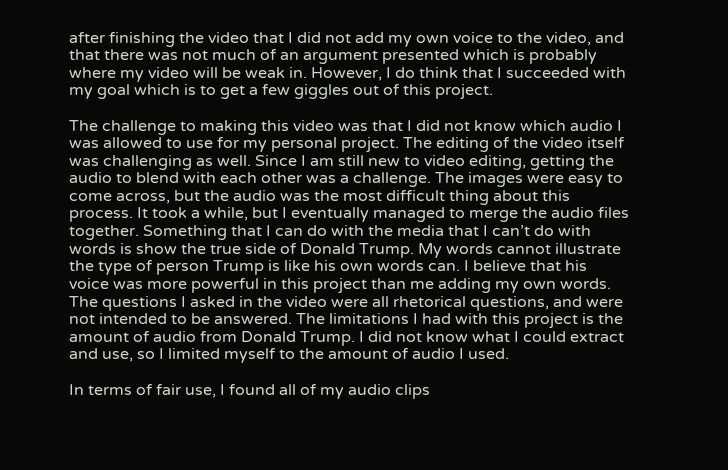after finishing the video that I did not add my own voice to the video, and that there was not much of an argument presented which is probably where my video will be weak in. However, I do think that I succeeded with my goal which is to get a few giggles out of this project.

The challenge to making this video was that I did not know which audio I was allowed to use for my personal project. The editing of the video itself was challenging as well. Since I am still new to video editing, getting the audio to blend with each other was a challenge. The images were easy to come across, but the audio was the most difficult thing about this process. It took a while, but I eventually managed to merge the audio files together. Something that I can do with the media that I can’t do with words is show the true side of Donald Trump. My words cannot illustrate the type of person Trump is like his own words can. I believe that his voice was more powerful in this project than me adding my own words. The questions I asked in the video were all rhetorical questions, and were not intended to be answered. The limitations I had with this project is the amount of audio from Donald Trump. I did not know what I could extract and use, so I limited myself to the amount of audio I used.

In terms of fair use, I found all of my audio clips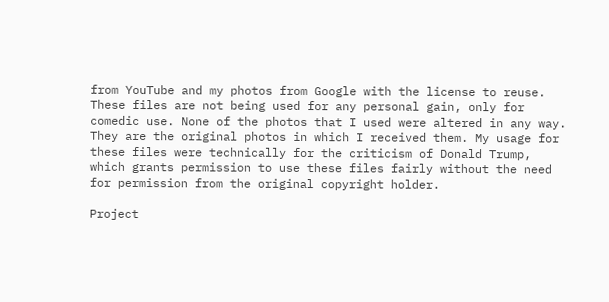from YouTube and my photos from Google with the license to reuse. These files are not being used for any personal gain, only for comedic use. None of the photos that I used were altered in any way. They are the original photos in which I received them. My usage for these files were technically for the criticism of Donald Trump, which grants permission to use these files fairly without the need for permission from the original copyright holder.

Project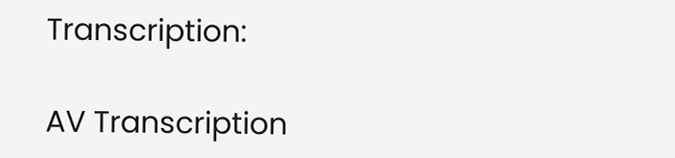Transcription:

AV Transcription